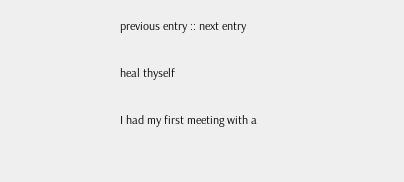previous entry :: next entry

heal thyself

I had my first meeting with a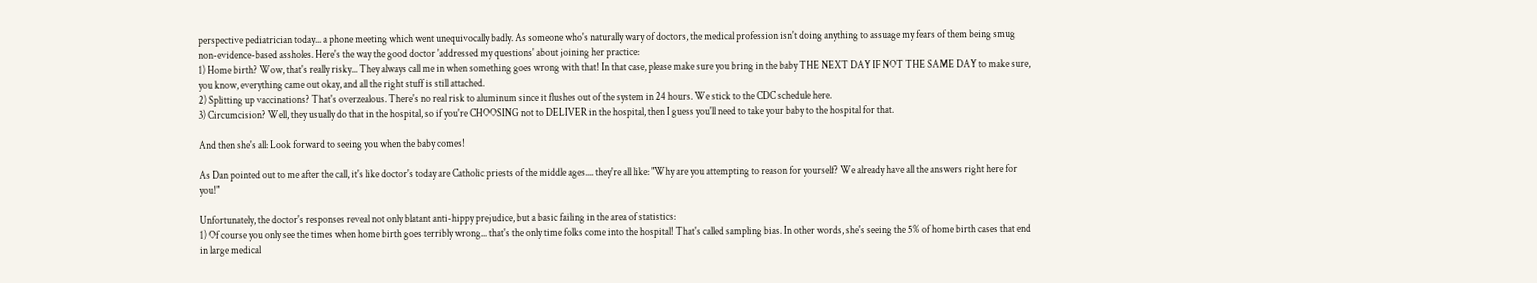perspective pediatrician today... a phone meeting which went unequivocally badly. As someone who's naturally wary of doctors, the medical profession isn't doing anything to assuage my fears of them being smug non-evidence-based assholes. Here's the way the good doctor 'addressed my questions' about joining her practice:
1) Home birth? Wow, that's really risky... They always call me in when something goes wrong with that! In that case, please make sure you bring in the baby THE NEXT DAY IF NOT THE SAME DAY to make sure, you know, everything came out okay, and all the right stuff is still attached.
2) Splitting up vaccinations? That's overzealous. There's no real risk to aluminum since it flushes out of the system in 24 hours. We stick to the CDC schedule here.
3) Circumcision? Well, they usually do that in the hospital, so if you're CHOOSING not to DELIVER in the hospital, then I guess you'll need to take your baby to the hospital for that.

And then she's all: Look forward to seeing you when the baby comes!

As Dan pointed out to me after the call, it's like doctor's today are Catholic priests of the middle ages.... they're all like: "Why are you attempting to reason for yourself? We already have all the answers right here for you!"

Unfortunately, the doctor's responses reveal not only blatant anti-hippy prejudice, but a basic failing in the area of statistics:
1) Of course you only see the times when home birth goes terribly wrong... that's the only time folks come into the hospital! That's called sampling bias. In other words, she's seeing the 5% of home birth cases that end in large medical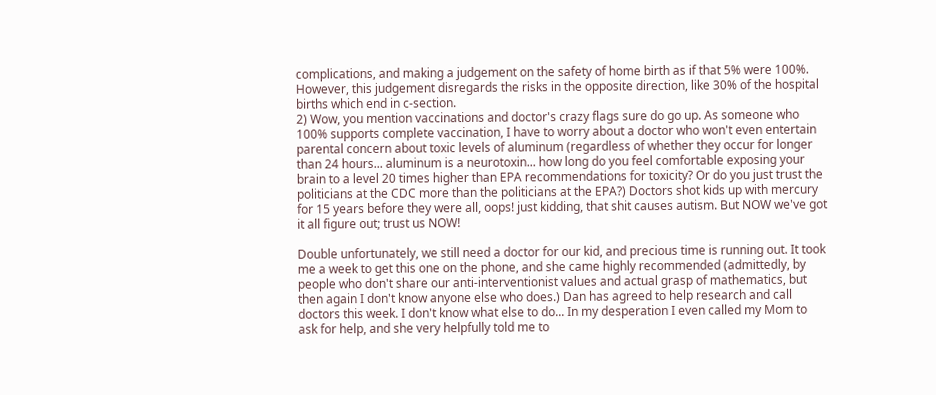complications, and making a judgement on the safety of home birth as if that 5% were 100%. However, this judgement disregards the risks in the opposite direction, like 30% of the hospital births which end in c-section.
2) Wow, you mention vaccinations and doctor's crazy flags sure do go up. As someone who 100% supports complete vaccination, I have to worry about a doctor who won't even entertain parental concern about toxic levels of aluminum (regardless of whether they occur for longer than 24 hours... aluminum is a neurotoxin... how long do you feel comfortable exposing your brain to a level 20 times higher than EPA recommendations for toxicity? Or do you just trust the politicians at the CDC more than the politicians at the EPA?) Doctors shot kids up with mercury for 15 years before they were all, oops! just kidding, that shit causes autism. But NOW we've got it all figure out; trust us NOW!

Double unfortunately, we still need a doctor for our kid, and precious time is running out. It took me a week to get this one on the phone, and she came highly recommended (admittedly, by people who don't share our anti-interventionist values and actual grasp of mathematics, but then again I don't know anyone else who does.) Dan has agreed to help research and call doctors this week. I don't know what else to do... In my desperation I even called my Mom to ask for help, and she very helpfully told me to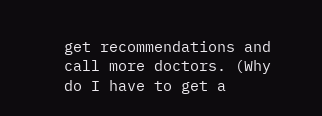get recommendations and call more doctors. (Why do I have to get a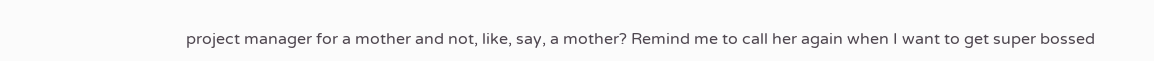project manager for a mother and not, like, say, a mother? Remind me to call her again when I want to get super bossed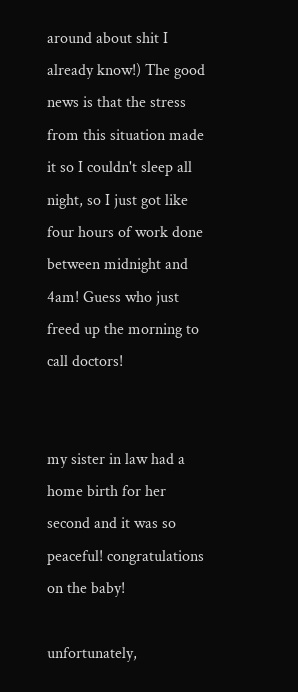around about shit I already know!) The good news is that the stress from this situation made it so I couldn't sleep all night, so I just got like four hours of work done between midnight and 4am! Guess who just freed up the morning to call doctors!


my sister in law had a home birth for her second and it was so peaceful! congratulations on the baby!

unfortunately,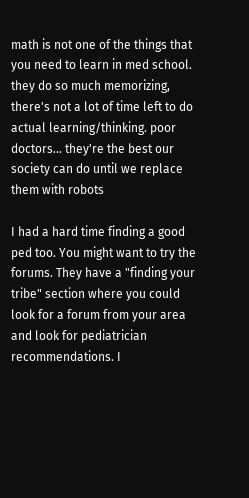math is not one of the things that you need to learn in med school. they do so much memorizing, there's not a lot of time left to do actual learning/thinking. poor doctors... they're the best our society can do until we replace them with robots

I had a hard time finding a good ped too. You might want to try the forums. They have a "finding your tribe" section where you could look for a forum from your area and look for pediatrician recommendations. I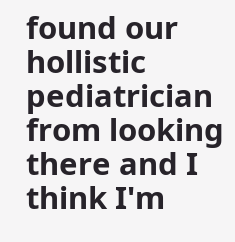found our hollistic pediatrician from looking there and I think I'm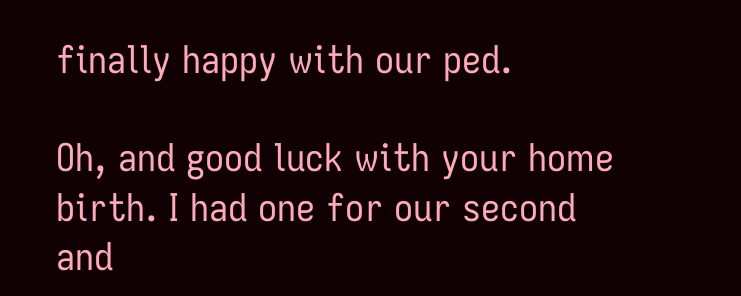finally happy with our ped.

Oh, and good luck with your home birth. I had one for our second and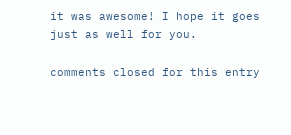it was awesome! I hope it goes just as well for you.

comments closed for this entry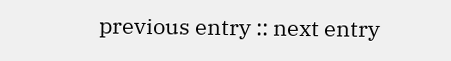previous entry :: next entry